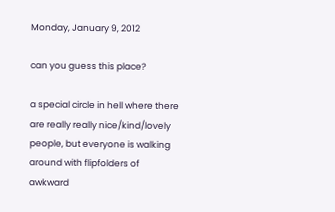Monday, January 9, 2012

can you guess this place?

a special circle in hell where there are really really nice/kind/lovely people, but everyone is walking around with flipfolders of awkward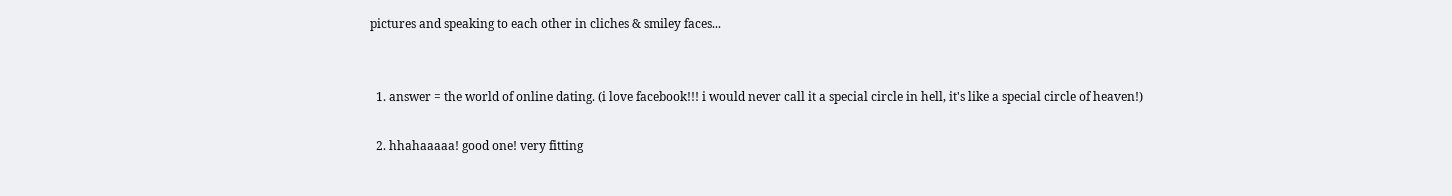pictures and speaking to each other in cliches & smiley faces...


  1. answer = the world of online dating. (i love facebook!!! i would never call it a special circle in hell, it's like a special circle of heaven!)

  2. hhahaaaaa! good one! very fitting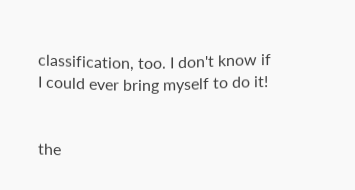classification, too. I don't know if I could ever bring myself to do it!


the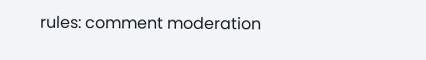rules: comment moderation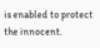is enabled to protect the innocent.